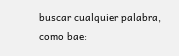buscar cualquier palabra, como bae: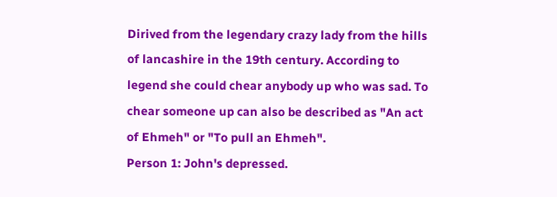Dirived from the legendary crazy lady from the hills of lancashire in the 19th century. According to legend she could chear anybody up who was sad. To chear someone up can also be described as "An act of Ehmeh" or "To pull an Ehmeh".
Person 1: John's depressed.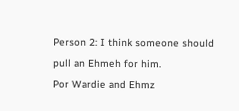Person 2: I think someone should pull an Ehmeh for him.
Por Wardie and Ehmz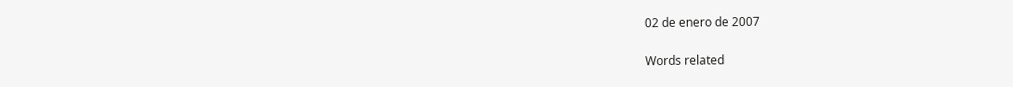02 de enero de 2007

Words related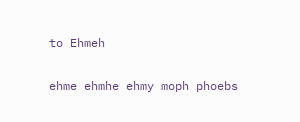to Ehmeh

ehme ehmhe ehmy moph phoebs